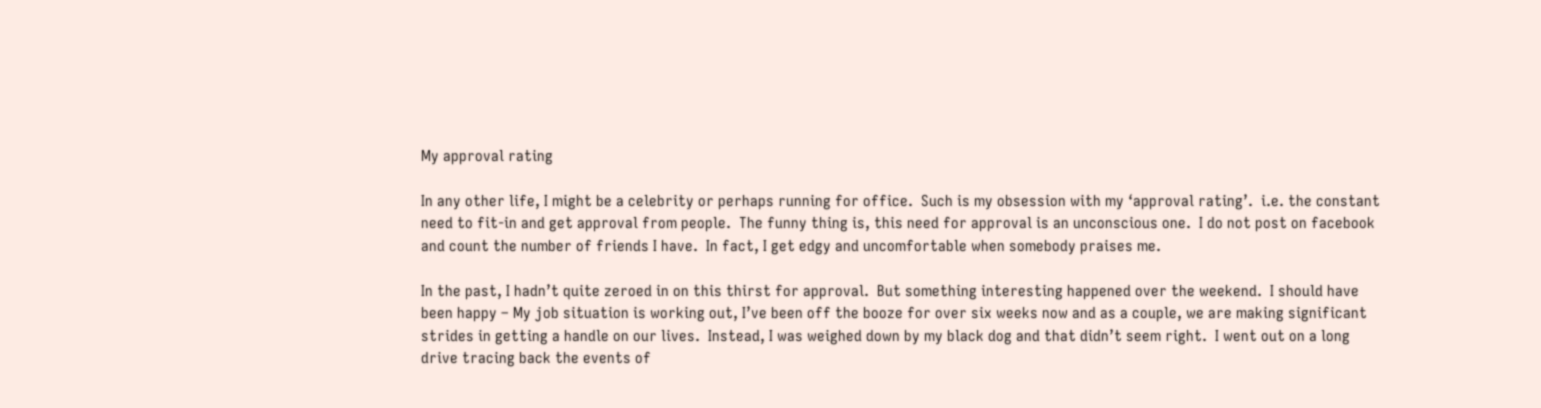My approval rating

In any other life, I might be a celebrity or perhaps running for office.  Such is my obsession with my ‘approval rating’.  i.e. the constant need to fit-in and get approval from people.  The funny thing is, this need for approval is an unconscious one.  I do not post on facebook and count the number of friends I have.  In fact, I get edgy and uncomfortable when somebody praises me.

In the past, I hadn’t quite zeroed in on this thirst for approval.  But something interesting happened over the weekend.  I should have been happy – My job situation is working out, I’ve been off the booze for over six weeks now and as a couple, we are making significant strides in getting a handle on our lives.  Instead, I was weighed down by my black dog and that didn’t seem right.  I went out on a long drive tracing back the events of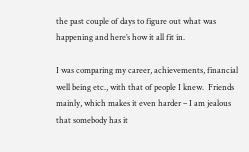the past couple of days to figure out what was happening and here’s how it all fit in.

I was comparing my career, achievements, financial well being etc., with that of people I knew.  Friends mainly, which makes it even harder – I am jealous that somebody has it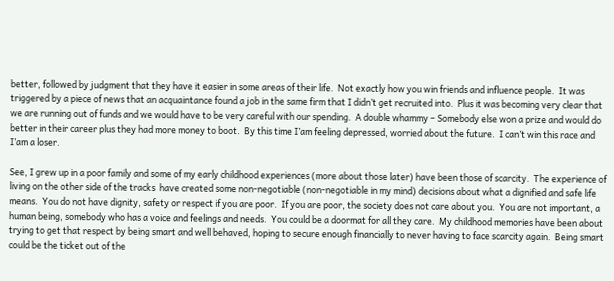better, followed by judgment that they have it easier in some areas of their life.  Not exactly how you win friends and influence people.  It was triggered by a piece of news that an acquaintance found a job in the same firm that I didn’t get recruited into.  Plus it was becoming very clear that we are running out of funds and we would have to be very careful with our spending.  A double whammy – Somebody else won a prize and would do better in their career plus they had more money to boot.  By this time I’am feeling depressed, worried about the future.  I can’t win this race and I’am a loser.

See, I grew up in a poor family and some of my early childhood experiences (more about those later) have been those of scarcity.  The experience of living on the other side of the tracks  have created some non-negotiable (non-negotiable in my mind) decisions about what a dignified and safe life means.  You do not have dignity, safety or respect if you are poor.  If you are poor, the society does not care about you.  You are not important, a human being, somebody who has a voice and feelings and needs.  You could be a doormat for all they care.  My childhood memories have been about trying to get that respect by being smart and well behaved, hoping to secure enough financially to never having to face scarcity again.  Being smart could be the ticket out of the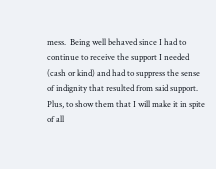mess.  Being well behaved since I had to continue to receive the support I needed (cash or kind) and had to suppress the sense of indignity that resulted from said support.  Plus, to show them that I will make it in spite of all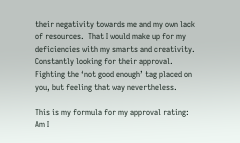their negativity towards me and my own lack of resources.  That I would make up for my deficiencies with my smarts and creativity.  Constantly looking for their approval.  Fighting the ‘not good enough’ tag placed on you, but feeling that way nevertheless.

This is my formula for my approval rating:  Am I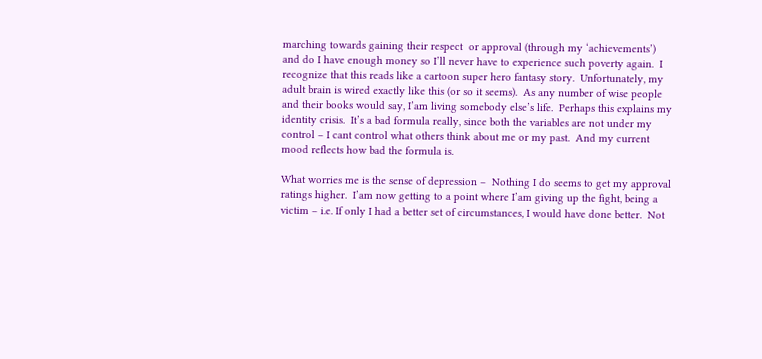marching towards gaining their respect  or approval (through my ‘achievements’) and do I have enough money so I’ll never have to experience such poverty again.  I recognize that this reads like a cartoon super hero fantasy story.  Unfortunately, my adult brain is wired exactly like this (or so it seems).  As any number of wise people and their books would say, I’am living somebody else’s life.  Perhaps this explains my identity crisis.  It’s a bad formula really, since both the variables are not under my control – I cant control what others think about me or my past.  And my current mood reflects how bad the formula is.

What worries me is the sense of depression –  Nothing I do seems to get my approval ratings higher.  I’am now getting to a point where I’am giving up the fight, being a victim – i.e. If only I had a better set of circumstances, I would have done better.  Not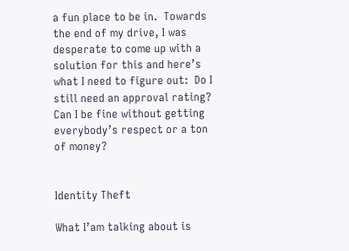a fun place to be in.  Towards the end of my drive, I was desperate to come up with a solution for this and here’s what I need to figure out:  Do I still need an approval rating?  Can I be fine without getting everybody’s respect or a ton of money?


Identity Theft

What I’am talking about is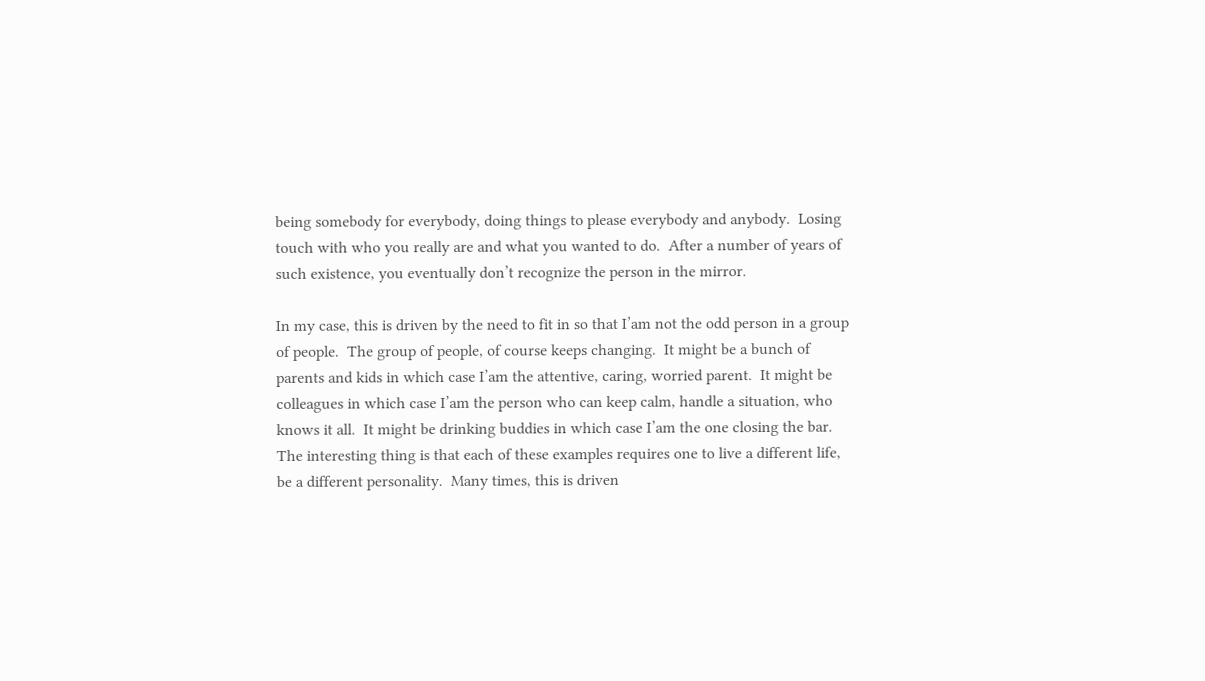being somebody for everybody, doing things to please everybody and anybody.  Losing touch with who you really are and what you wanted to do.  After a number of years of such existence, you eventually don’t recognize the person in the mirror.

In my case, this is driven by the need to fit in so that I’am not the odd person in a group of people.  The group of people, of course keeps changing.  It might be a bunch of parents and kids in which case I’am the attentive, caring, worried parent.  It might be colleagues in which case I’am the person who can keep calm, handle a situation, who knows it all.  It might be drinking buddies in which case I’am the one closing the bar.  The interesting thing is that each of these examples requires one to live a different life, be a different personality.  Many times, this is driven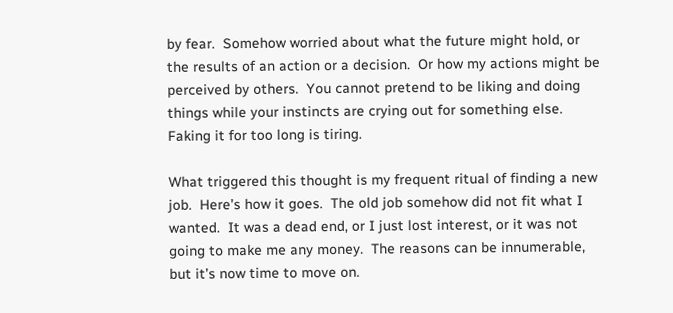by fear.  Somehow worried about what the future might hold, or the results of an action or a decision.  Or how my actions might be perceived by others.  You cannot pretend to be liking and doing things while your instincts are crying out for something else.  Faking it for too long is tiring.

What triggered this thought is my frequent ritual of finding a new job.  Here’s how it goes.  The old job somehow did not fit what I wanted.  It was a dead end, or I just lost interest, or it was not going to make me any money.  The reasons can be innumerable, but it’s now time to move on.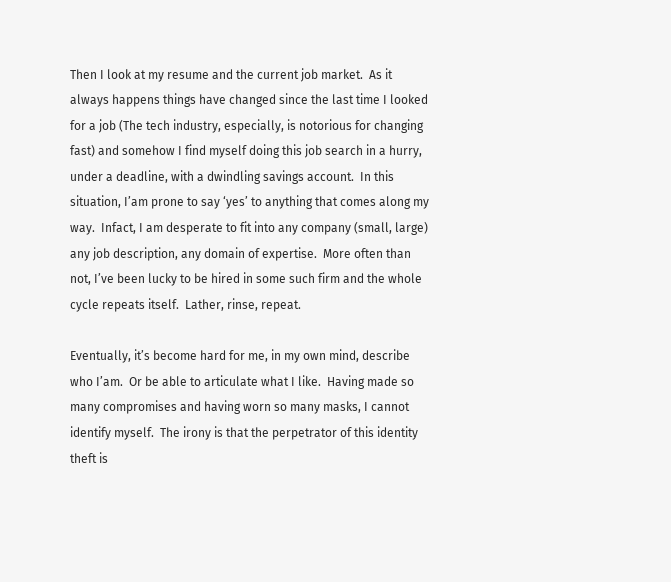Then I look at my resume and the current job market.  As it always happens things have changed since the last time I looked for a job (The tech industry, especially, is notorious for changing fast) and somehow I find myself doing this job search in a hurry, under a deadline, with a dwindling savings account.  In this situation, I’am prone to say ‘yes’ to anything that comes along my way.  Infact, I am desperate to fit into any company (small, large) any job description, any domain of expertise.  More often than not, I’ve been lucky to be hired in some such firm and the whole cycle repeats itself.  Lather, rinse, repeat.

Eventually, it’s become hard for me, in my own mind, describe who I’am.  Or be able to articulate what I like.  Having made so many compromises and having worn so many masks, I cannot identify myself.  The irony is that the perpetrator of this identity theft is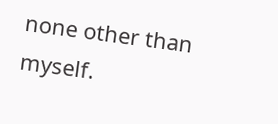none other than myself.